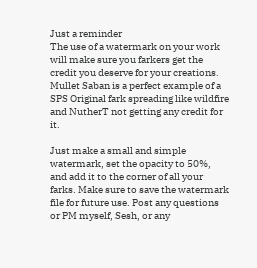Just a reminder
The use of a watermark on your work will make sure you farkers get the credit you deserve for your creations. Mullet Saban is a perfect example of a SPS Original fark spreading like wildfire and NutherT not getting any credit for it.

Just make a small and simple watermark, set the opacity to 50%, and add it to the corner of all your farks. Make sure to save the watermark file for future use. Post any questions or PM myself, Sesh, or any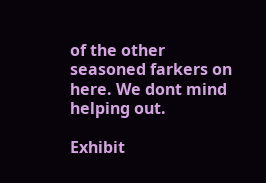of the other seasoned farkers on here. We dont mind helping out.

Exhibit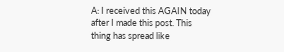A: I received this AGAIN today after I made this post. This thing has spread like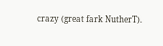crazy (great fark NutherT).